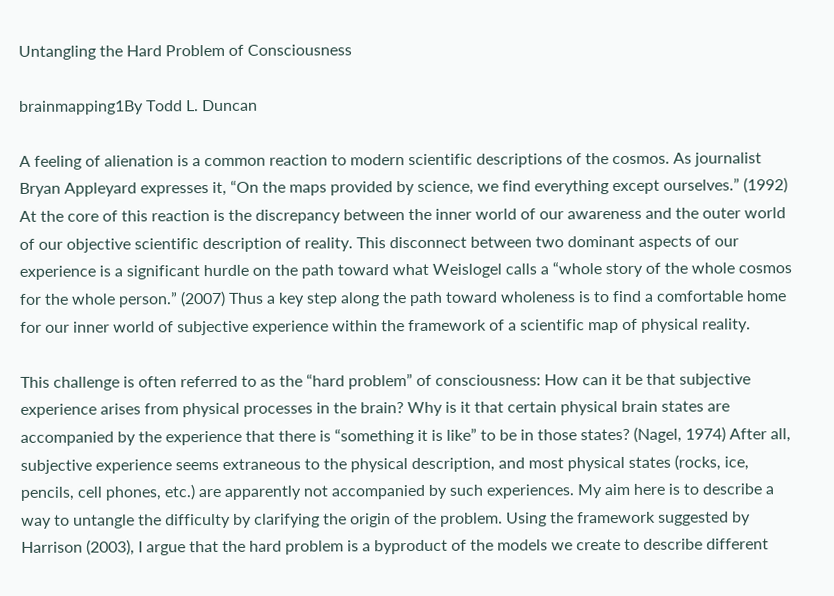Untangling the Hard Problem of Consciousness

brainmapping1By Todd L. Duncan

A feeling of alienation is a common reaction to modern scientific descriptions of the cosmos. As journalist Bryan Appleyard expresses it, “On the maps provided by science, we find everything except ourselves.” (1992) At the core of this reaction is the discrepancy between the inner world of our awareness and the outer world of our objective scientific description of reality. This disconnect between two dominant aspects of our experience is a significant hurdle on the path toward what Weislogel calls a “whole story of the whole cosmos for the whole person.” (2007) Thus a key step along the path toward wholeness is to find a comfortable home for our inner world of subjective experience within the framework of a scientific map of physical reality.

This challenge is often referred to as the “hard problem” of consciousness: How can it be that subjective experience arises from physical processes in the brain? Why is it that certain physical brain states are accompanied by the experience that there is “something it is like” to be in those states? (Nagel, 1974) After all, subjective experience seems extraneous to the physical description, and most physical states (rocks, ice, pencils, cell phones, etc.) are apparently not accompanied by such experiences. My aim here is to describe a way to untangle the difficulty by clarifying the origin of the problem. Using the framework suggested by Harrison (2003), I argue that the hard problem is a byproduct of the models we create to describe different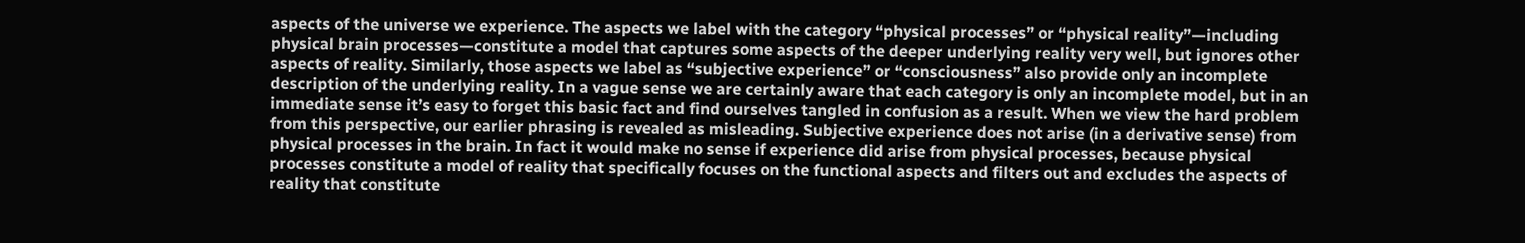aspects of the universe we experience. The aspects we label with the category “physical processes” or “physical reality”—including physical brain processes—constitute a model that captures some aspects of the deeper underlying reality very well, but ignores other aspects of reality. Similarly, those aspects we label as “subjective experience” or “consciousness” also provide only an incomplete description of the underlying reality. In a vague sense we are certainly aware that each category is only an incomplete model, but in an immediate sense it’s easy to forget this basic fact and find ourselves tangled in confusion as a result. When we view the hard problem from this perspective, our earlier phrasing is revealed as misleading. Subjective experience does not arise (in a derivative sense) from physical processes in the brain. In fact it would make no sense if experience did arise from physical processes, because physical processes constitute a model of reality that specifically focuses on the functional aspects and filters out and excludes the aspects of reality that constitute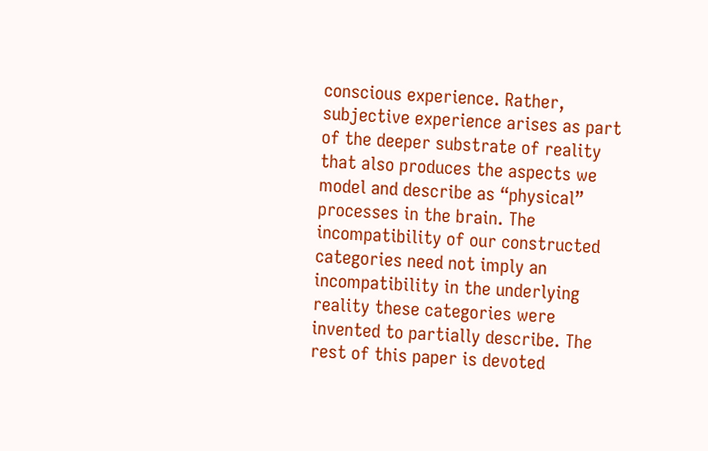conscious experience. Rather, subjective experience arises as part of the deeper substrate of reality that also produces the aspects we model and describe as “physical” processes in the brain. The incompatibility of our constructed categories need not imply an incompatibility in the underlying reality these categories were invented to partially describe. The rest of this paper is devoted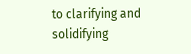to clarifying and solidifying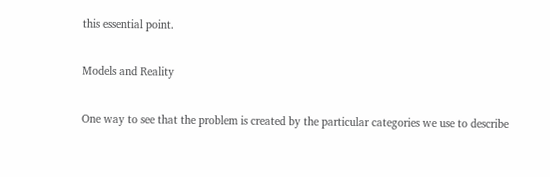this essential point.

Models and Reality

One way to see that the problem is created by the particular categories we use to describe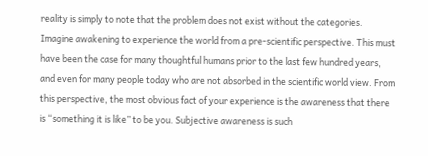reality is simply to note that the problem does not exist without the categories. Imagine awakening to experience the world from a pre-scientific perspective. This must have been the case for many thoughtful humans prior to the last few hundred years, and even for many people today who are not absorbed in the scientific world view. From this perspective, the most obvious fact of your experience is the awareness that there is “something it is like” to be you. Subjective awareness is such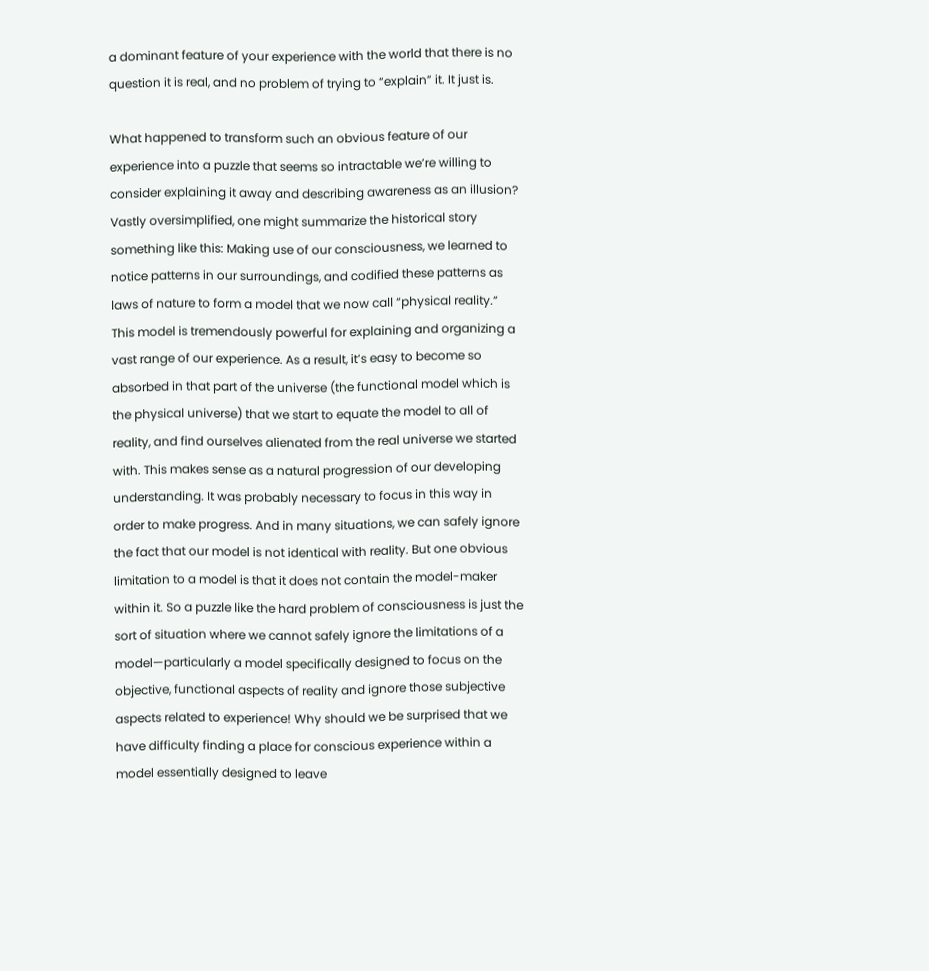a dominant feature of your experience with the world that there is no question it is real, and no problem of trying to “explain” it. It just is.

What happened to transform such an obvious feature of our experience into a puzzle that seems so intractable we’re willing to consider explaining it away and describing awareness as an illusion? Vastly oversimplified, one might summarize the historical story something like this: Making use of our consciousness, we learned to notice patterns in our surroundings, and codified these patterns as laws of nature to form a model that we now call “physical reality.” This model is tremendously powerful for explaining and organizing a vast range of our experience. As a result, it’s easy to become so absorbed in that part of the universe (the functional model which is the physical universe) that we start to equate the model to all of reality, and find ourselves alienated from the real universe we started with. This makes sense as a natural progression of our developing understanding. It was probably necessary to focus in this way in order to make progress. And in many situations, we can safely ignore the fact that our model is not identical with reality. But one obvious limitation to a model is that it does not contain the model-maker within it. So a puzzle like the hard problem of consciousness is just the sort of situation where we cannot safely ignore the limitations of a model—particularly a model specifically designed to focus on the objective, functional aspects of reality and ignore those subjective aspects related to experience! Why should we be surprised that we have difficulty finding a place for conscious experience within a model essentially designed to leave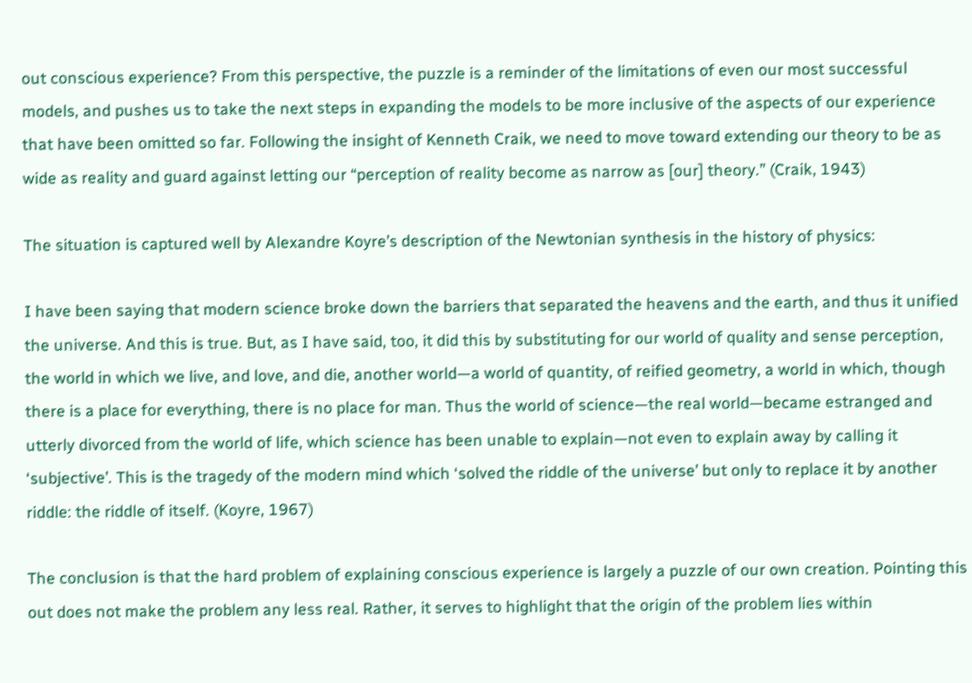out conscious experience? From this perspective, the puzzle is a reminder of the limitations of even our most successful models, and pushes us to take the next steps in expanding the models to be more inclusive of the aspects of our experience that have been omitted so far. Following the insight of Kenneth Craik, we need to move toward extending our theory to be as wide as reality and guard against letting our “perception of reality become as narrow as [our] theory.” (Craik, 1943)

The situation is captured well by Alexandre Koyre’s description of the Newtonian synthesis in the history of physics:

I have been saying that modern science broke down the barriers that separated the heavens and the earth, and thus it unified the universe. And this is true. But, as I have said, too, it did this by substituting for our world of quality and sense perception, the world in which we live, and love, and die, another world—a world of quantity, of reified geometry, a world in which, though there is a place for everything, there is no place for man. Thus the world of science—the real world—became estranged and utterly divorced from the world of life, which science has been unable to explain—not even to explain away by calling it ‘subjective’. This is the tragedy of the modern mind which ‘solved the riddle of the universe’ but only to replace it by another riddle: the riddle of itself. (Koyre, 1967)

The conclusion is that the hard problem of explaining conscious experience is largely a puzzle of our own creation. Pointing this out does not make the problem any less real. Rather, it serves to highlight that the origin of the problem lies within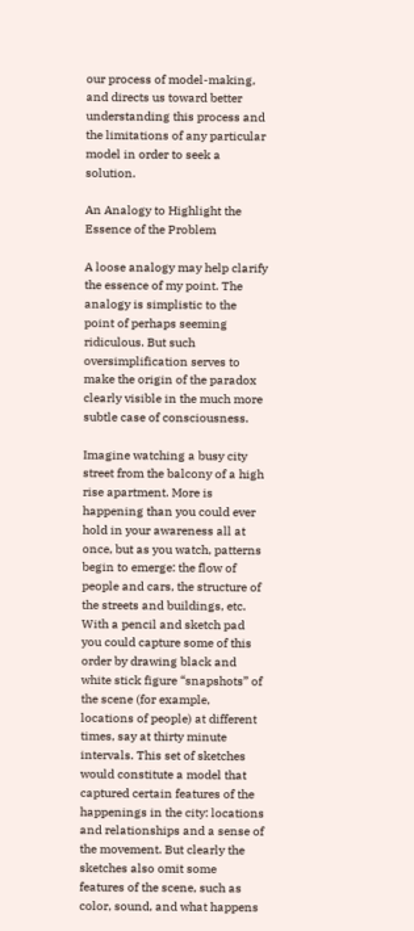our process of model-making, and directs us toward better understanding this process and the limitations of any particular model in order to seek a solution.

An Analogy to Highlight the Essence of the Problem

A loose analogy may help clarify the essence of my point. The analogy is simplistic to the point of perhaps seeming ridiculous. But such oversimplification serves to make the origin of the paradox clearly visible in the much more subtle case of consciousness.

Imagine watching a busy city street from the balcony of a high rise apartment. More is happening than you could ever hold in your awareness all at once, but as you watch, patterns begin to emerge: the flow of people and cars, the structure of the streets and buildings, etc. With a pencil and sketch pad you could capture some of this order by drawing black and white stick figure “snapshots” of the scene (for example, locations of people) at different times, say at thirty minute intervals. This set of sketches would constitute a model that captured certain features of the happenings in the city: locations and relationships and a sense of the movement. But clearly the sketches also omit some features of the scene, such as color, sound, and what happens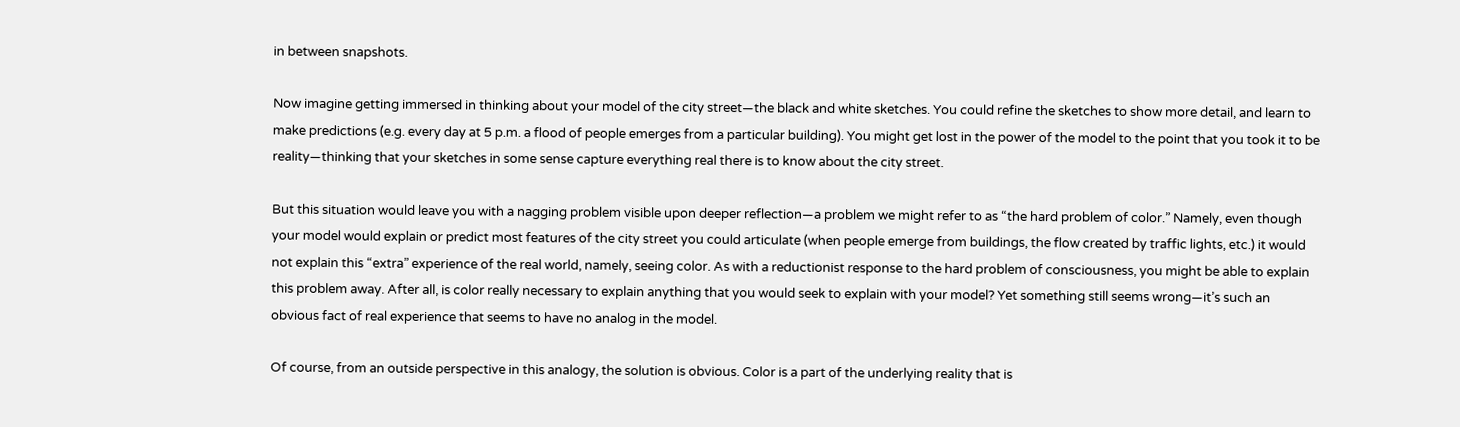in between snapshots.

Now imagine getting immersed in thinking about your model of the city street—the black and white sketches. You could refine the sketches to show more detail, and learn to make predictions (e.g. every day at 5 p.m. a flood of people emerges from a particular building). You might get lost in the power of the model to the point that you took it to be reality—thinking that your sketches in some sense capture everything real there is to know about the city street.

But this situation would leave you with a nagging problem visible upon deeper reflection—a problem we might refer to as “the hard problem of color.” Namely, even though your model would explain or predict most features of the city street you could articulate (when people emerge from buildings, the flow created by traffic lights, etc.) it would not explain this “extra” experience of the real world, namely, seeing color. As with a reductionist response to the hard problem of consciousness, you might be able to explain this problem away. After all, is color really necessary to explain anything that you would seek to explain with your model? Yet something still seems wrong—it’s such an obvious fact of real experience that seems to have no analog in the model.

Of course, from an outside perspective in this analogy, the solution is obvious. Color is a part of the underlying reality that is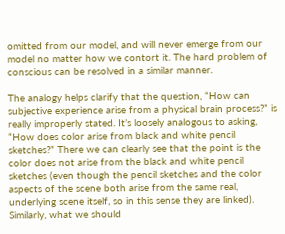omitted from our model, and will never emerge from our model no matter how we contort it. The hard problem of conscious can be resolved in a similar manner.

The analogy helps clarify that the question, “How can subjective experience arise from a physical brain process?” is really improperly stated. It’s loosely analogous to asking, “How does color arise from black and white pencil sketches?” There we can clearly see that the point is the color does not arise from the black and white pencil sketches (even though the pencil sketches and the color aspects of the scene both arise from the same real, underlying scene itself, so in this sense they are linked). Similarly, what we should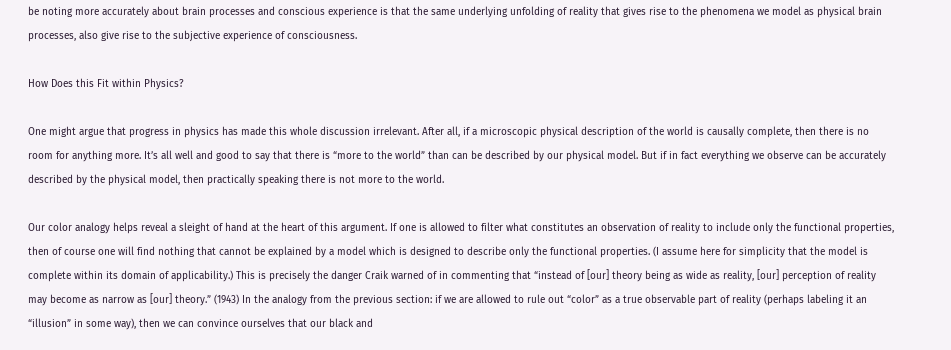be noting more accurately about brain processes and conscious experience is that the same underlying unfolding of reality that gives rise to the phenomena we model as physical brain processes, also give rise to the subjective experience of consciousness.

How Does this Fit within Physics?

One might argue that progress in physics has made this whole discussion irrelevant. After all, if a microscopic physical description of the world is causally complete, then there is no room for anything more. It’s all well and good to say that there is “more to the world” than can be described by our physical model. But if in fact everything we observe can be accurately described by the physical model, then practically speaking there is not more to the world.

Our color analogy helps reveal a sleight of hand at the heart of this argument. If one is allowed to filter what constitutes an observation of reality to include only the functional properties, then of course one will find nothing that cannot be explained by a model which is designed to describe only the functional properties. (I assume here for simplicity that the model is complete within its domain of applicability.) This is precisely the danger Craik warned of in commenting that “instead of [our] theory being as wide as reality, [our] perception of reality may become as narrow as [our] theory.” (1943) In the analogy from the previous section: if we are allowed to rule out “color” as a true observable part of reality (perhaps labeling it an “illusion” in some way), then we can convince ourselves that our black and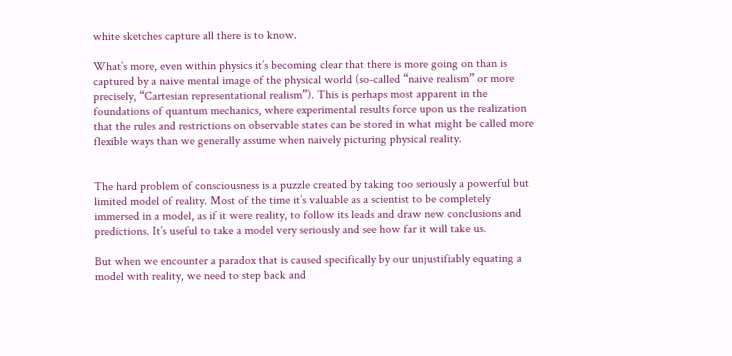white sketches capture all there is to know.

What’s more, even within physics it’s becoming clear that there is more going on than is captured by a naive mental image of the physical world (so-called “naive realism” or more precisely, “Cartesian representational realism”). This is perhaps most apparent in the foundations of quantum mechanics, where experimental results force upon us the realization that the rules and restrictions on observable states can be stored in what might be called more flexible ways than we generally assume when naively picturing physical reality.


The hard problem of consciousness is a puzzle created by taking too seriously a powerful but limited model of reality. Most of the time it’s valuable as a scientist to be completely immersed in a model, as if it were reality, to follow its leads and draw new conclusions and predictions. It’s useful to take a model very seriously and see how far it will take us.

But when we encounter a paradox that is caused specifically by our unjustifiably equating a model with reality, we need to step back and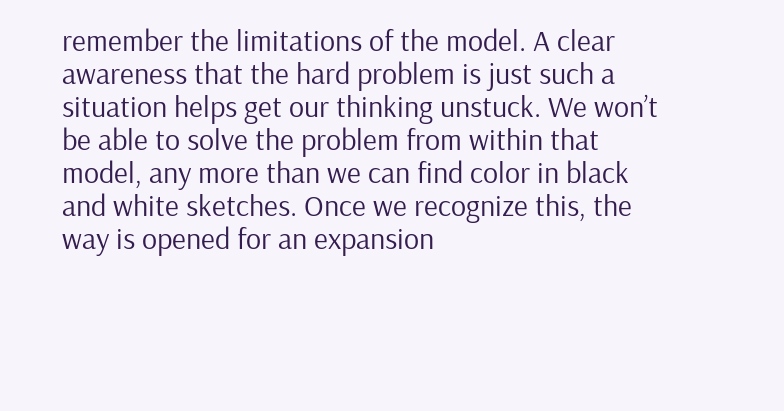remember the limitations of the model. A clear awareness that the hard problem is just such a situation helps get our thinking unstuck. We won’t be able to solve the problem from within that model, any more than we can find color in black and white sketches. Once we recognize this, the way is opened for an expansion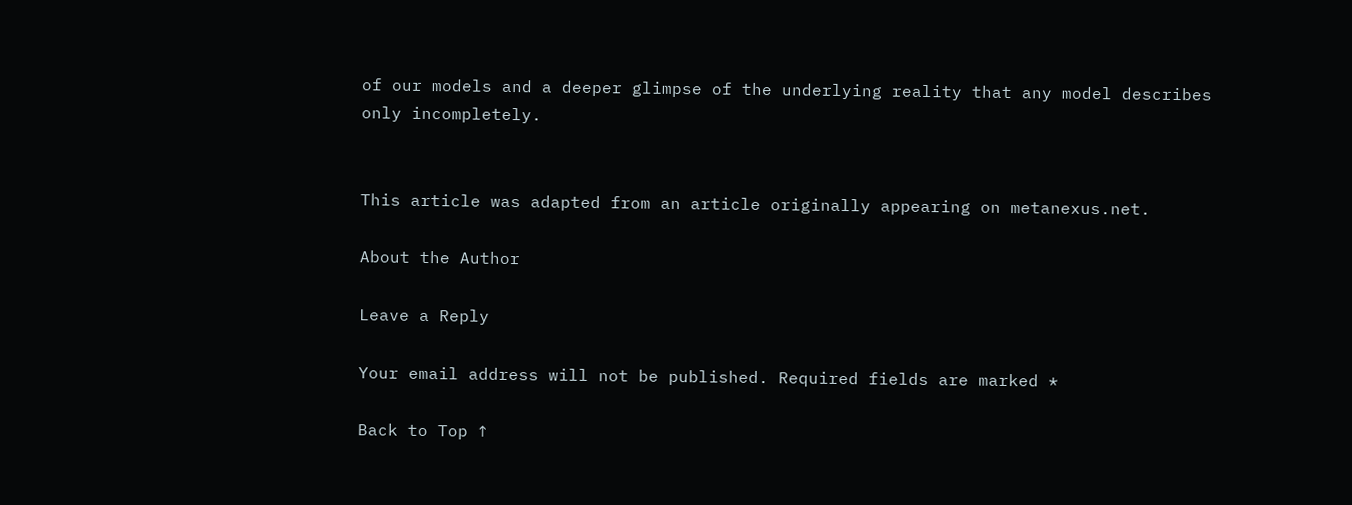of our models and a deeper glimpse of the underlying reality that any model describes only incompletely.


This article was adapted from an article originally appearing on metanexus.net.

About the Author

Leave a Reply

Your email address will not be published. Required fields are marked *

Back to Top ↑